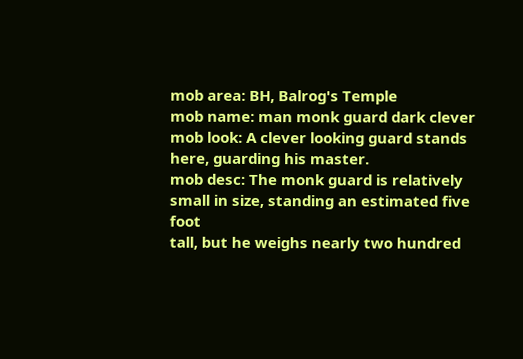mob area: BH, Balrog's Temple
mob name: man monk guard dark clever
mob look: A clever looking guard stands here, guarding his master.
mob desc: The monk guard is relatively small in size, standing an estimated five foot
tall, but he weighs nearly two hundred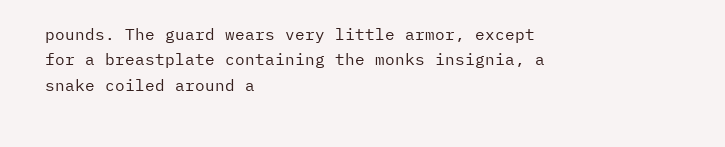pounds. The guard wears very little armor, except for a breastplate containing the monks insignia, a snake coiled around a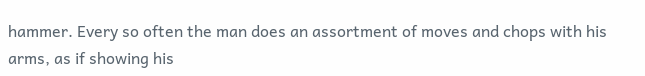hammer. Every so often the man does an assortment of moves and chops with his arms, as if showing his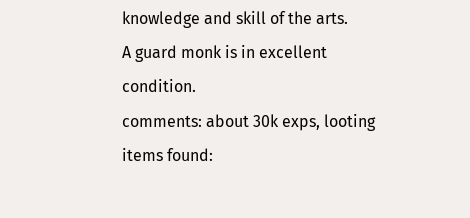knowledge and skill of the arts.
A guard monk is in excellent condition.
comments: about 30k exps, looting
items found: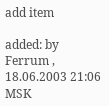add item

added: by Ferrum , 18.06.2003 21:06 MSK